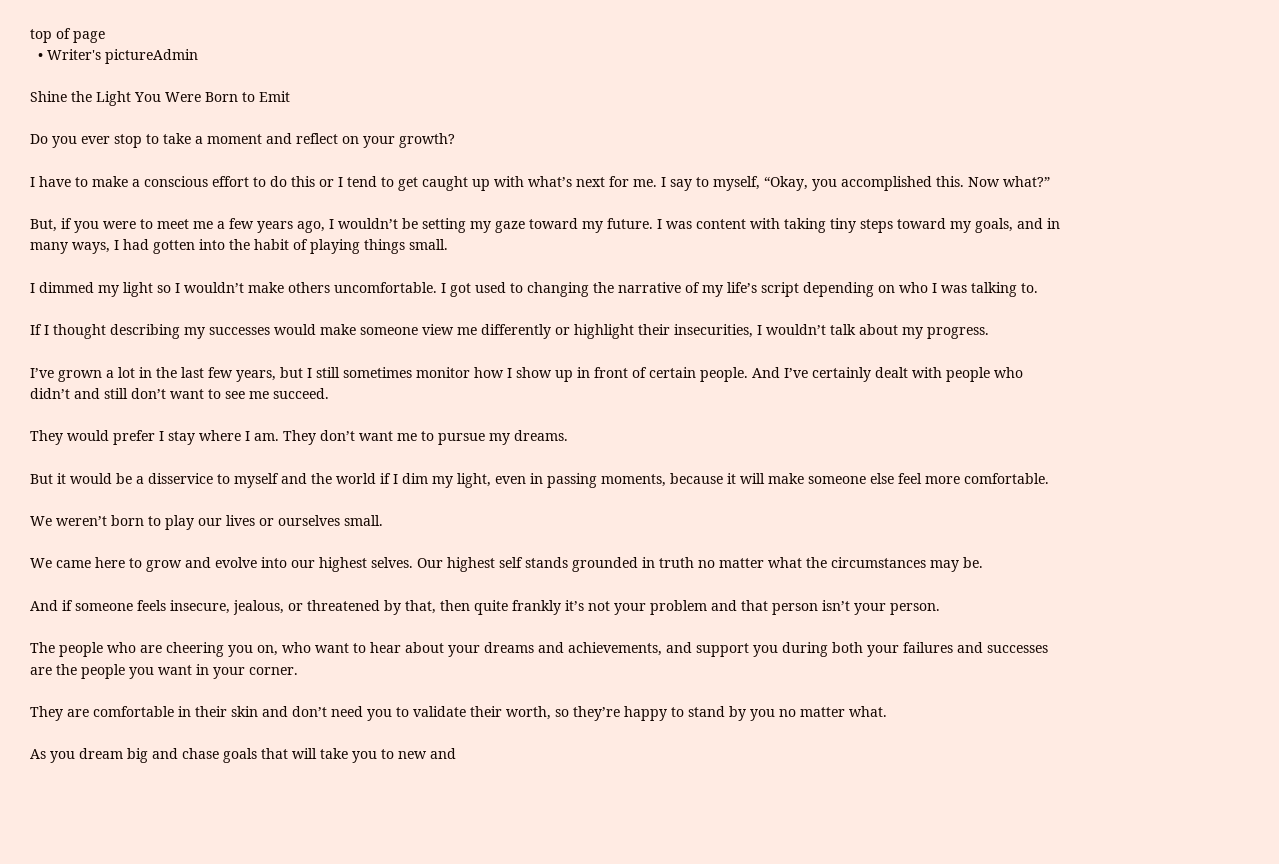top of page
  • Writer's pictureAdmin

Shine the Light You Were Born to Emit

Do you ever stop to take a moment and reflect on your growth?

I have to make a conscious effort to do this or I tend to get caught up with what’s next for me. I say to myself, “Okay, you accomplished this. Now what?”

But, if you were to meet me a few years ago, I wouldn’t be setting my gaze toward my future. I was content with taking tiny steps toward my goals, and in many ways, I had gotten into the habit of playing things small.

I dimmed my light so I wouldn’t make others uncomfortable. I got used to changing the narrative of my life’s script depending on who I was talking to.

If I thought describing my successes would make someone view me differently or highlight their insecurities, I wouldn’t talk about my progress.

I’ve grown a lot in the last few years, but I still sometimes monitor how I show up in front of certain people. And I’ve certainly dealt with people who didn’t and still don’t want to see me succeed.

They would prefer I stay where I am. They don’t want me to pursue my dreams.

But it would be a disservice to myself and the world if I dim my light, even in passing moments, because it will make someone else feel more comfortable.

We weren’t born to play our lives or ourselves small.

We came here to grow and evolve into our highest selves. Our highest self stands grounded in truth no matter what the circumstances may be.

And if someone feels insecure, jealous, or threatened by that, then quite frankly it’s not your problem and that person isn’t your person.

The people who are cheering you on, who want to hear about your dreams and achievements, and support you during both your failures and successes are the people you want in your corner.

They are comfortable in their skin and don’t need you to validate their worth, so they’re happy to stand by you no matter what.

As you dream big and chase goals that will take you to new and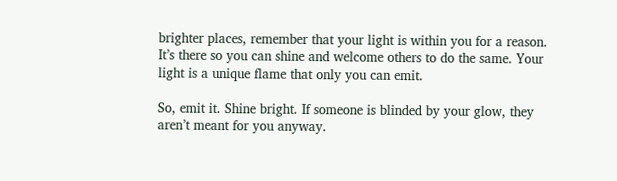brighter places, remember that your light is within you for a reason. It’s there so you can shine and welcome others to do the same. Your light is a unique flame that only you can emit.

So, emit it. Shine bright. If someone is blinded by your glow, they aren’t meant for you anyway.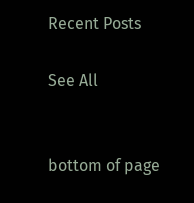Recent Posts

See All


bottom of page